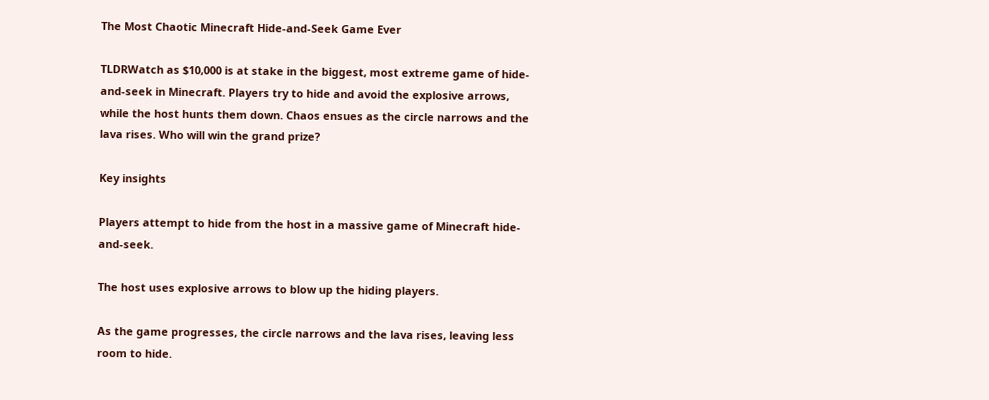The Most Chaotic Minecraft Hide-and-Seek Game Ever

TLDRWatch as $10,000 is at stake in the biggest, most extreme game of hide-and-seek in Minecraft. Players try to hide and avoid the explosive arrows, while the host hunts them down. Chaos ensues as the circle narrows and the lava rises. Who will win the grand prize?

Key insights

Players attempt to hide from the host in a massive game of Minecraft hide-and-seek.

The host uses explosive arrows to blow up the hiding players.

As the game progresses, the circle narrows and the lava rises, leaving less room to hide.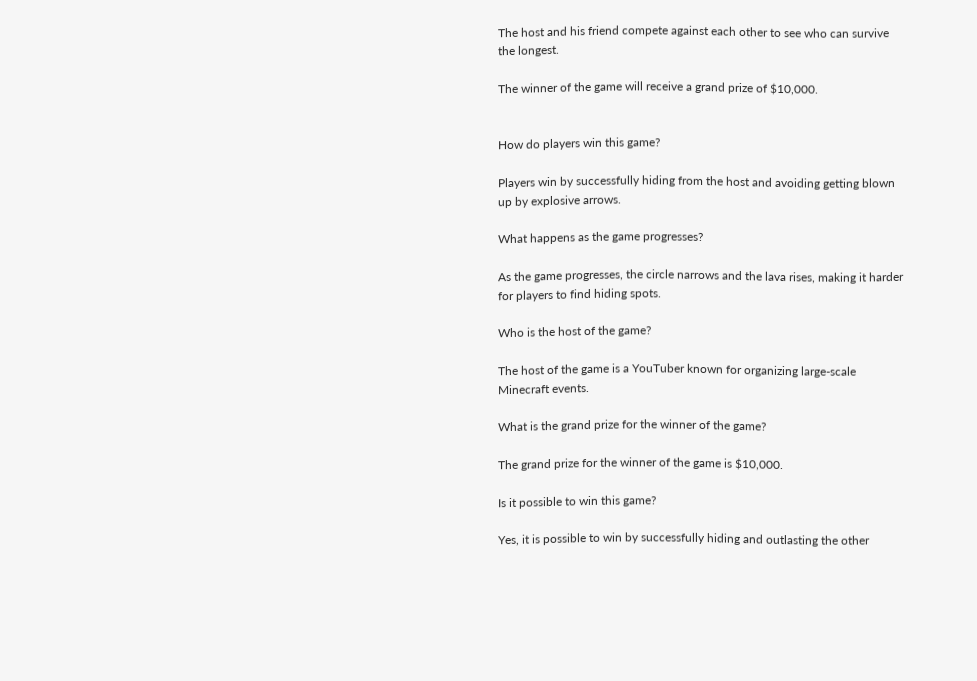The host and his friend compete against each other to see who can survive the longest.

The winner of the game will receive a grand prize of $10,000.


How do players win this game?

Players win by successfully hiding from the host and avoiding getting blown up by explosive arrows.

What happens as the game progresses?

As the game progresses, the circle narrows and the lava rises, making it harder for players to find hiding spots.

Who is the host of the game?

The host of the game is a YouTuber known for organizing large-scale Minecraft events.

What is the grand prize for the winner of the game?

The grand prize for the winner of the game is $10,000.

Is it possible to win this game?

Yes, it is possible to win by successfully hiding and outlasting the other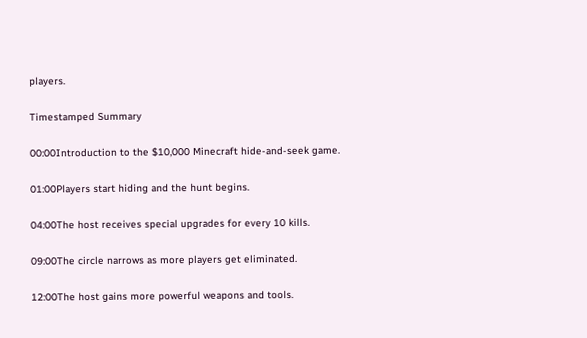players.

Timestamped Summary

00:00Introduction to the $10,000 Minecraft hide-and-seek game.

01:00Players start hiding and the hunt begins.

04:00The host receives special upgrades for every 10 kills.

09:00The circle narrows as more players get eliminated.

12:00The host gains more powerful weapons and tools.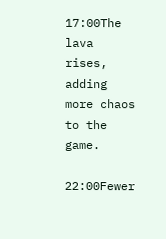17:00The lava rises, adding more chaos to the game.

22:00Fewer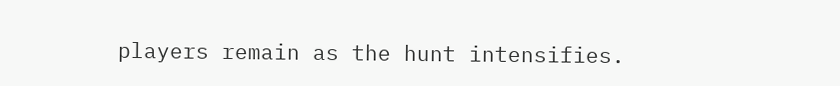players remain as the hunt intensifies.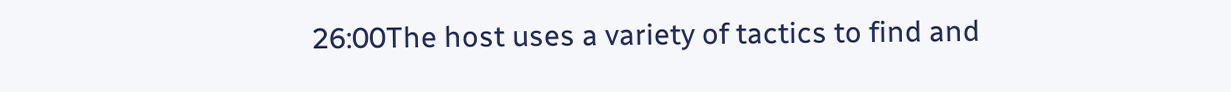26:00The host uses a variety of tactics to find and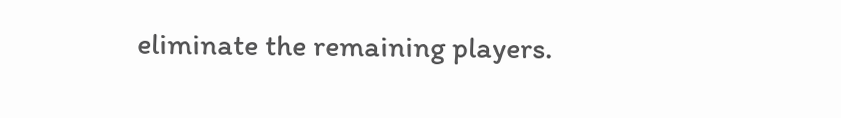eliminate the remaining players.